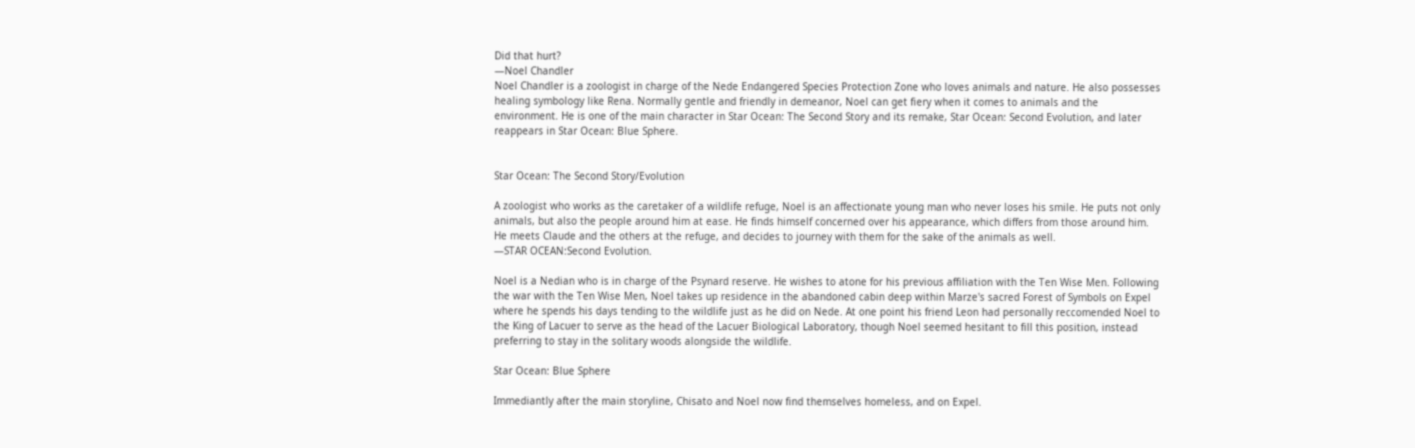Did that hurt?
—Noel Chandler
Noel Chandler is a zoologist in charge of the Nede Endangered Species Protection Zone who loves animals and nature. He also possesses healing symbology like Rena. Normally gentle and friendly in demeanor, Noel can get fiery when it comes to animals and the environment. He is one of the main character in Star Ocean: The Second Story and its remake, Star Ocean: Second Evolution, and later reappears in Star Ocean: Blue Sphere.


Star Ocean: The Second Story/Evolution

A zoologist who works as the caretaker of a wildlife refuge, Noel is an affectionate young man who never loses his smile. He puts not only animals, but also the people around him at ease. He finds himself concerned over his appearance, which differs from those around him. He meets Claude and the others at the refuge, and decides to journey with them for the sake of the animals as well.
—STAR OCEAN:Second Evolution.

Noel is a Nedian who is in charge of the Psynard reserve. He wishes to atone for his previous affiliation with the Ten Wise Men. Following the war with the Ten Wise Men, Noel takes up residence in the abandoned cabin deep within Marze's sacred Forest of Symbols on Expel where he spends his days tending to the wildlife just as he did on Nede. At one point his friend Leon had personally reccomended Noel to the King of Lacuer to serve as the head of the Lacuer Biological Laboratory, though Noel seemed hesitant to fill this position, instead preferring to stay in the solitary woods alongside the wildlife.

Star Ocean: Blue Sphere

Immediantly after the main storyline, Chisato and Noel now find themselves homeless, and on Expel.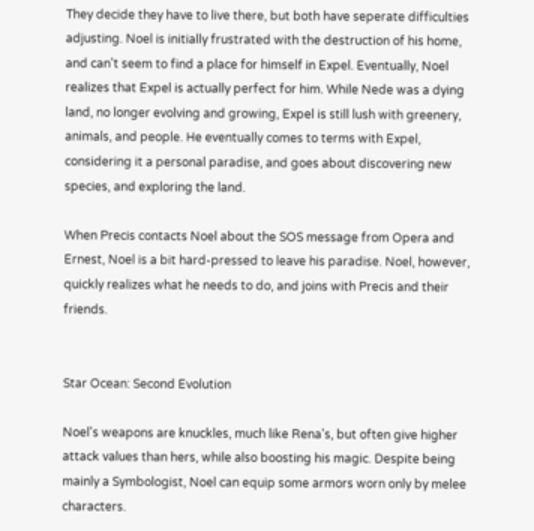They decide they have to live there, but both have seperate difficulties adjusting. Noel is initially frustrated with the destruction of his home, and can't seem to find a place for himself in Expel. Eventually, Noel realizes that Expel is actually perfect for him. While Nede was a dying land, no longer evolving and growing, Expel is still lush with greenery, animals, and people. He eventually comes to terms with Expel, considering it a personal paradise, and goes about discovering new species, and exploring the land.

When Precis contacts Noel about the SOS message from Opera and Ernest, Noel is a bit hard-pressed to leave his paradise. Noel, however, quickly realizes what he needs to do, and joins with Precis and their friends.


Star Ocean: Second Evolution

Noel's weapons are knuckles, much like Rena's, but often give higher attack values than hers, while also boosting his magic. Despite being mainly a Symbologist, Noel can equip some armors worn only by melee characters.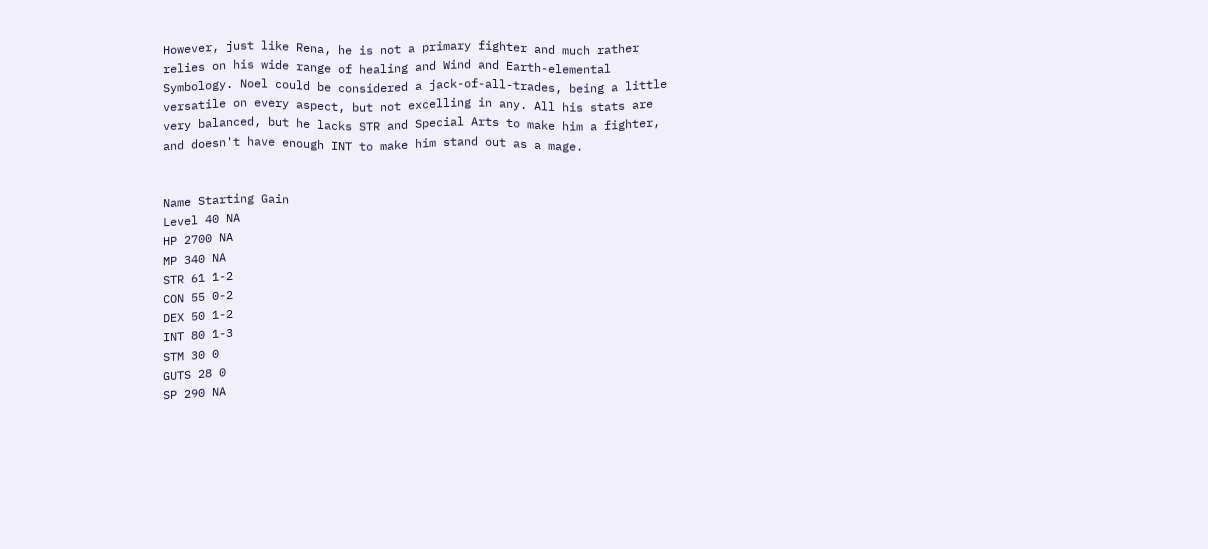However, just like Rena, he is not a primary fighter and much rather relies on his wide range of healing and Wind and Earth-elemental Symbology. Noel could be considered a jack-of-all-trades, being a little versatile on every aspect, but not excelling in any. All his stats are very balanced, but he lacks STR and Special Arts to make him a fighter, and doesn't have enough INT to make him stand out as a mage.


Name Starting Gain
Level 40 NA
HP 2700 NA
MP 340 NA
STR 61 1-2
CON 55 0-2
DEX 50 1-2
INT 80 1-3
STM 30 0
GUTS 28 0
SP 290 NA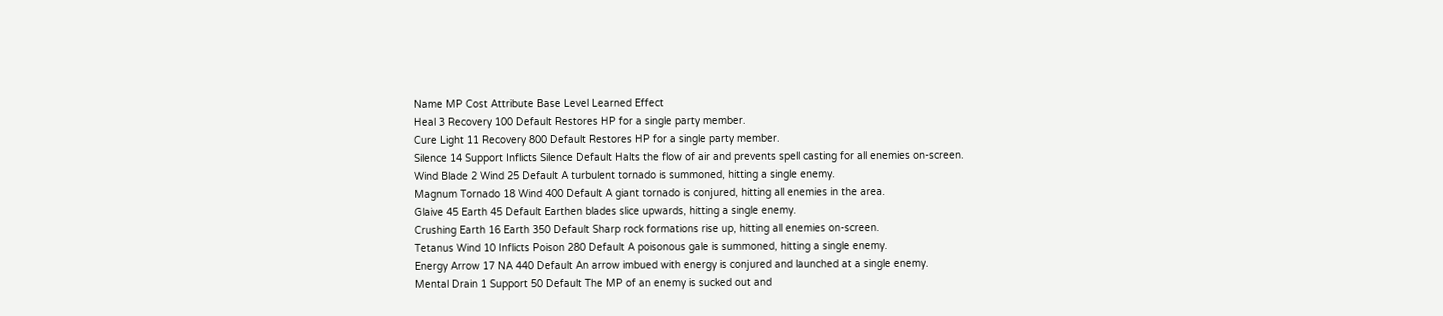Name MP Cost Attribute Base Level Learned Effect
Heal 3 Recovery 100 Default Restores HP for a single party member.
Cure Light 11 Recovery 800 Default Restores HP for a single party member.
Silence 14 Support Inflicts Silence Default Halts the flow of air and prevents spell casting for all enemies on-screen.
Wind Blade 2 Wind 25 Default A turbulent tornado is summoned, hitting a single enemy.
Magnum Tornado 18 Wind 400 Default A giant tornado is conjured, hitting all enemies in the area.
Glaive 45 Earth 45 Default Earthen blades slice upwards, hitting a single enemy.
Crushing Earth 16 Earth 350 Default Sharp rock formations rise up, hitting all enemies on-screen.
Tetanus Wind 10 Inflicts Poison 280 Default A poisonous gale is summoned, hitting a single enemy.
Energy Arrow 17 NA 440 Default An arrow imbued with energy is conjured and launched at a single enemy.
Mental Drain 1 Support 50 Default The MP of an enemy is sucked out and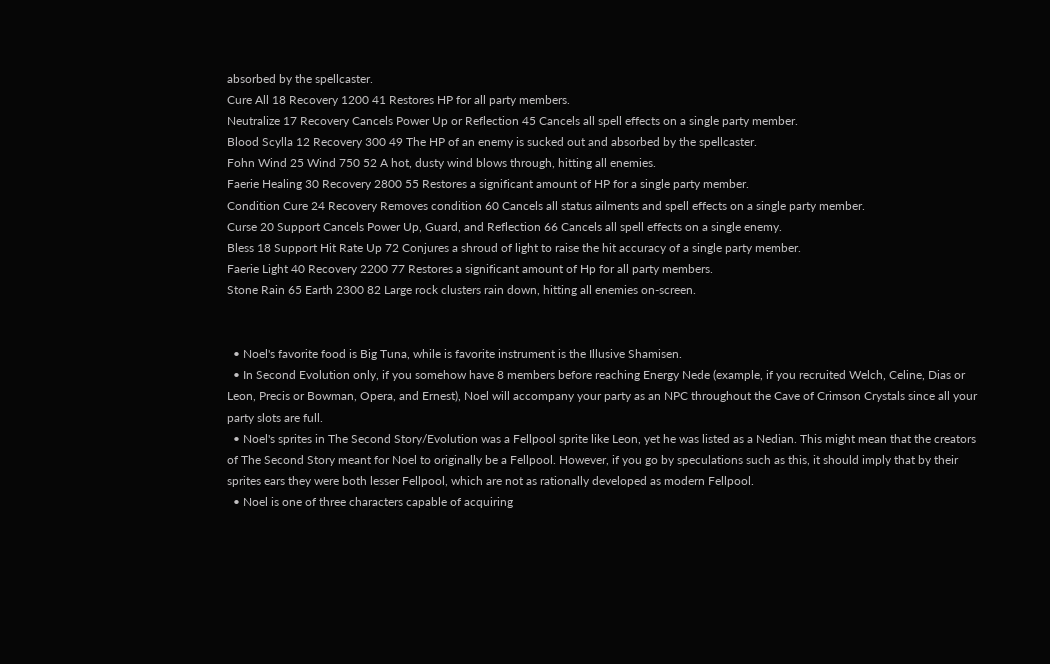absorbed by the spellcaster.
Cure All 18 Recovery 1200 41 Restores HP for all party members.
Neutralize 17 Recovery Cancels Power Up or Reflection 45 Cancels all spell effects on a single party member.
Blood Scylla 12 Recovery 300 49 The HP of an enemy is sucked out and absorbed by the spellcaster.
Fohn Wind 25 Wind 750 52 A hot, dusty wind blows through, hitting all enemies.
Faerie Healing 30 Recovery 2800 55 Restores a significant amount of HP for a single party member.
Condition Cure 24 Recovery Removes condition 60 Cancels all status ailments and spell effects on a single party member.
Curse 20 Support Cancels Power Up, Guard, and Reflection 66 Cancels all spell effects on a single enemy.
Bless 18 Support Hit Rate Up 72 Conjures a shroud of light to raise the hit accuracy of a single party member.
Faerie Light 40 Recovery 2200 77 Restores a significant amount of Hp for all party members.
Stone Rain 65 Earth 2300 82 Large rock clusters rain down, hitting all enemies on-screen.


  • Noel's favorite food is Big Tuna, while is favorite instrument is the Illusive Shamisen.
  • In Second Evolution only, if you somehow have 8 members before reaching Energy Nede (example, if you recruited Welch, Celine, Dias or Leon, Precis or Bowman, Opera, and Ernest), Noel will accompany your party as an NPC throughout the Cave of Crimson Crystals since all your party slots are full.
  • Noel's sprites in The Second Story/Evolution was a Fellpool sprite like Leon, yet he was listed as a Nedian. This might mean that the creators of The Second Story meant for Noel to originally be a Fellpool. However, if you go by speculations such as this, it should imply that by their sprites ears they were both lesser Fellpool, which are not as rationally developed as modern Fellpool.
  • Noel is one of three characters capable of acquiring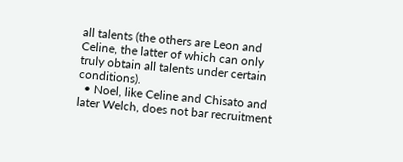all talents (the others are Leon and Celine, the latter of which can only truly obtain all talents under certain conditions).
  • Noel, like Celine and Chisato and later Welch, does not bar recruitment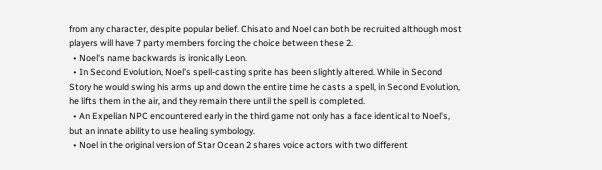from any character, despite popular belief. Chisato and Noel can both be recruited although most players will have 7 party members forcing the choice between these 2.
  • Noel's name backwards is ironically Leon.
  • In Second Evolution, Noel's spell-casting sprite has been slightly altered. While in Second Story he would swing his arms up and down the entire time he casts a spell, in Second Evolution, he lifts them in the air, and they remain there until the spell is completed.
  • An Expelian NPC encountered early in the third game not only has a face identical to Noel's, but an innate ability to use healing symbology.
  • Noel in the original version of Star Ocean 2 shares voice actors with two different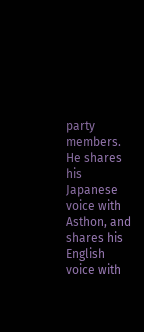party members. He shares his Japanese voice with Asthon, and shares his English voice with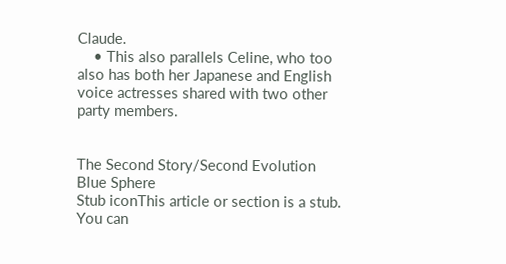Claude.
    • This also parallels Celine, who too also has both her Japanese and English voice actresses shared with two other party members.


The Second Story/Second Evolution
Blue Sphere
Stub iconThis article or section is a stub. You can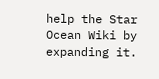help the Star Ocean Wiki by expanding it.